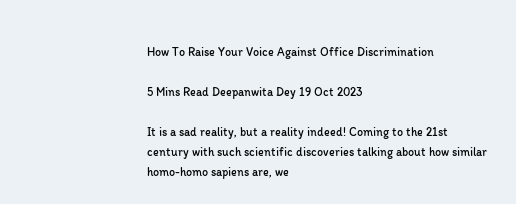How To Raise Your Voice Against Office Discrimination

5 Mins Read Deepanwita Dey 19 Oct 2023

It is a sad reality, but a reality indeed! Coming to the 21st century with such scientific discoveries talking about how similar homo-homo sapiens are, we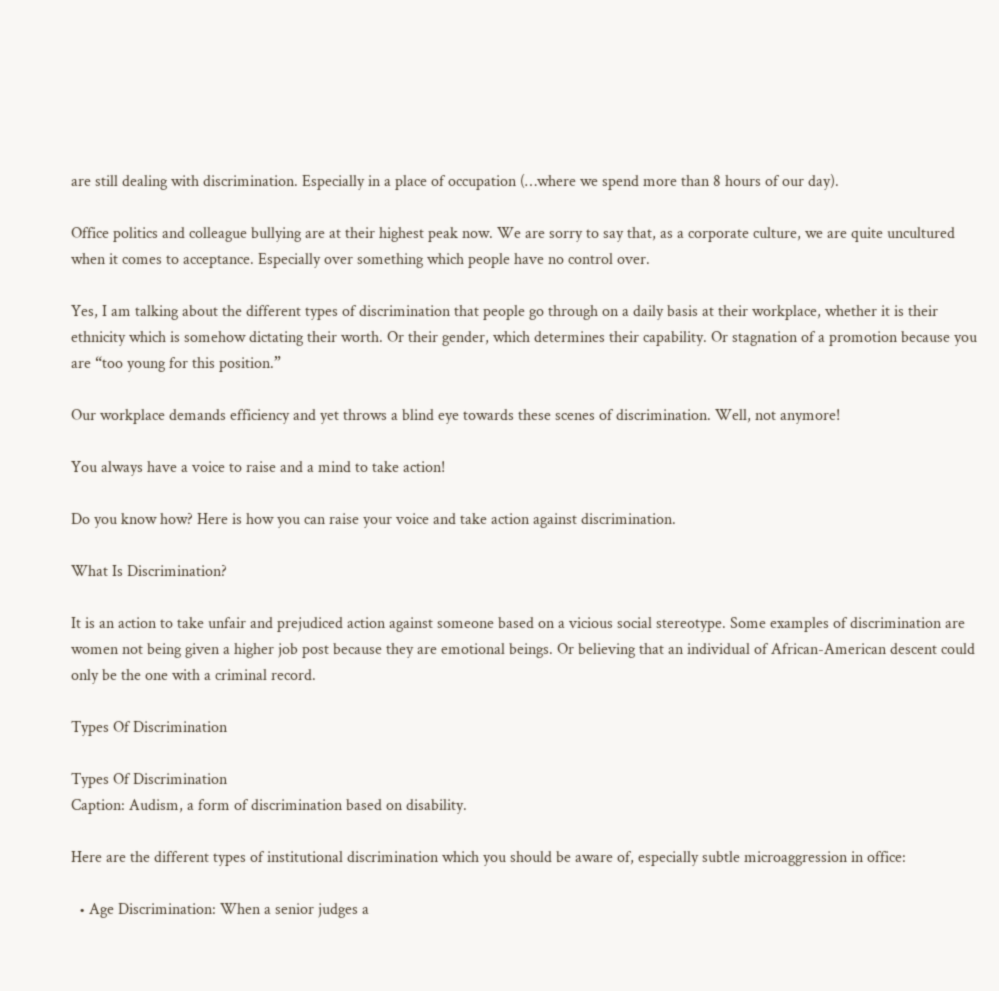are still dealing with discrimination. Especially in a place of occupation (…where we spend more than 8 hours of our day).

Office politics and colleague bullying are at their highest peak now. We are sorry to say that, as a corporate culture, we are quite uncultured when it comes to acceptance. Especially over something which people have no control over.

Yes, I am talking about the different types of discrimination that people go through on a daily basis at their workplace, whether it is their ethnicity which is somehow dictating their worth. Or their gender, which determines their capability. Or stagnation of a promotion because you are “too young for this position.”

Our workplace demands efficiency and yet throws a blind eye towards these scenes of discrimination. Well, not anymore!

You always have a voice to raise and a mind to take action!

Do you know how? Here is how you can raise your voice and take action against discrimination.

What Is Discrimination?

It is an action to take unfair and prejudiced action against someone based on a vicious social stereotype. Some examples of discrimination are women not being given a higher job post because they are emotional beings. Or believing that an individual of African-American descent could only be the one with a criminal record.

Types Of Discrimination

Types Of Discrimination
Caption: Audism, a form of discrimination based on disability.

Here are the different types of institutional discrimination which you should be aware of, especially subtle microaggression in office:

  • Age Discrimination: When a senior judges a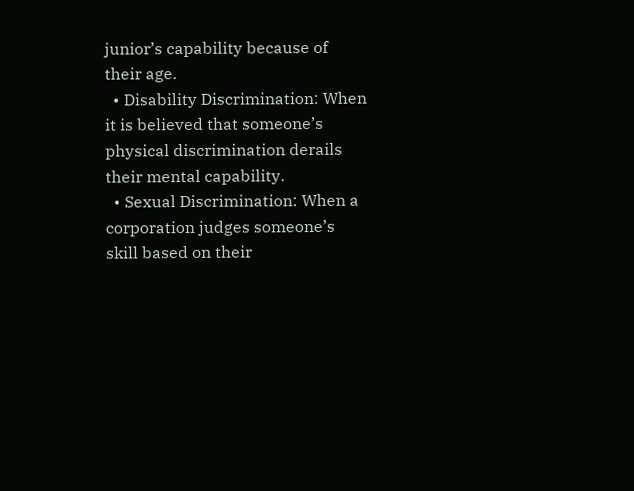junior’s capability because of their age.
  • Disability Discrimination: When it is believed that someone’s physical discrimination derails their mental capability.
  • Sexual Discrimination: When a corporation judges someone’s skill based on their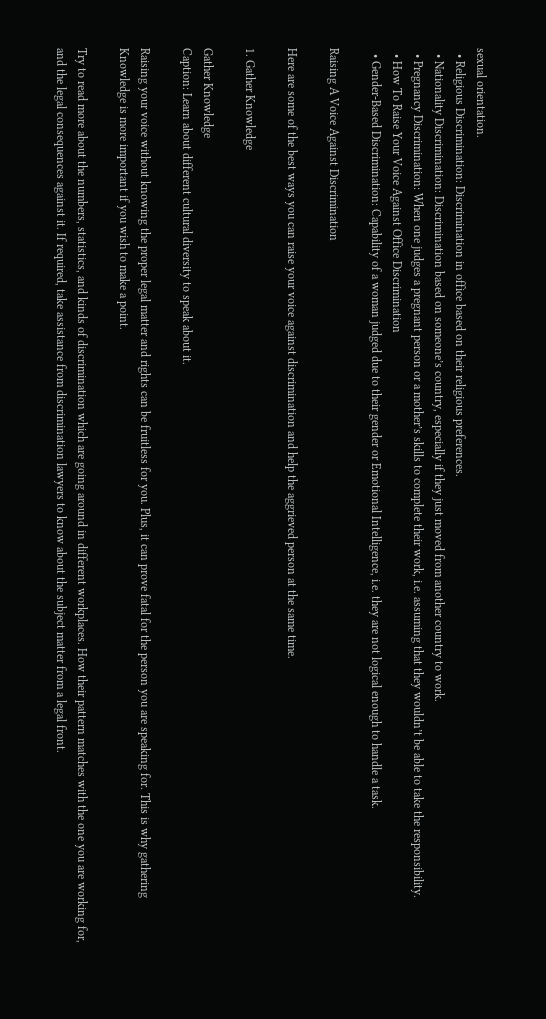sexual orientation.
  • Religious Discrimination: Discrimination in office based on their religious preferences.
  • Nationality Discrimination: Discrimination based on someone’s country, especially if they just moved from another country to work.
  • Pregnancy Discrimination: When one judges a pregnant person or a mother’s skills to complete their work, i.e. assuming that they wouldn’t be able to take the responsibility.
  • How To Raise Your Voice Against Office Discrimination
  • Gender-Based Discrimination: Capability of a woman judged due to their gender or Emotional Intelligence, i.e. they are not logical enough to handle a task.

Raising A Voice Against Discrimination

Here are some of the best ways you can raise your voice against discrimination and help the aggrieved person at the same time.

1. Gather Knowledge

Gather Knowledge
Caption: Learn about different cultural diversity to speak about it.

Raising your voice without knowing the proper legal matter and rights can be fruitless for you. Plus, it can prove fatal for the person you are speaking for. This is why gathering Knowledge is more important if you wish to make a point.

Try to read more about the numbers, statistics, and kinds of discrimination which are going around in different workplaces. How their pattern matches with the one you are working for, and the legal consequences against it. If required, take assistance from discrimination lawyers to know about the subject matter from a legal front.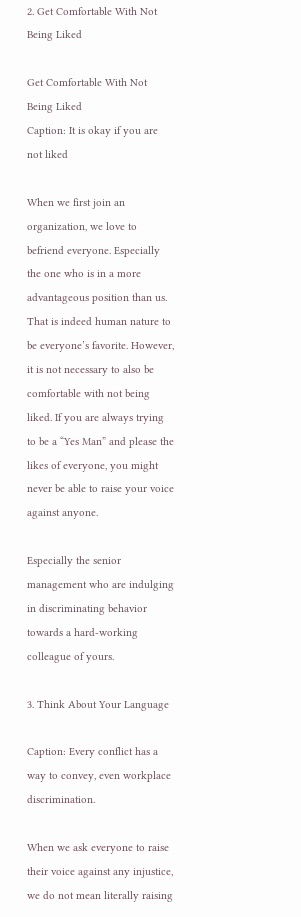2. Get Comfortable With Not Being Liked

Get Comfortable With Not Being Liked
Caption: It is okay if you are not liked

When we first join an organization, we love to befriend everyone. Especially the one who is in a more advantageous position than us. That is indeed human nature to be everyone’s favorite. However, it is not necessary to also be comfortable with not being liked. If you are always trying to be a “Yes Man” and please the likes of everyone, you might never be able to raise your voice against anyone.

Especially the senior management who are indulging in discriminating behavior towards a hard-working colleague of yours.

3. Think About Your Language

Caption: Every conflict has a way to convey, even workplace discrimination.

When we ask everyone to raise their voice against any injustice, we do not mean literally raising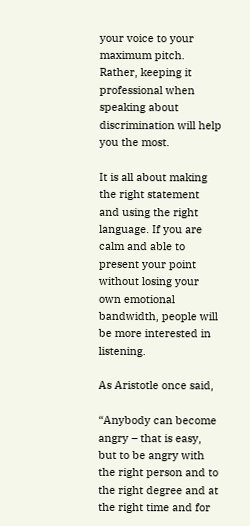your voice to your maximum pitch. Rather, keeping it professional when speaking about discrimination will help you the most.

It is all about making the right statement and using the right language. If you are calm and able to present your point without losing your own emotional bandwidth, people will be more interested in listening.

As Aristotle once said,

“Anybody can become angry – that is easy, but to be angry with the right person and to the right degree and at the right time and for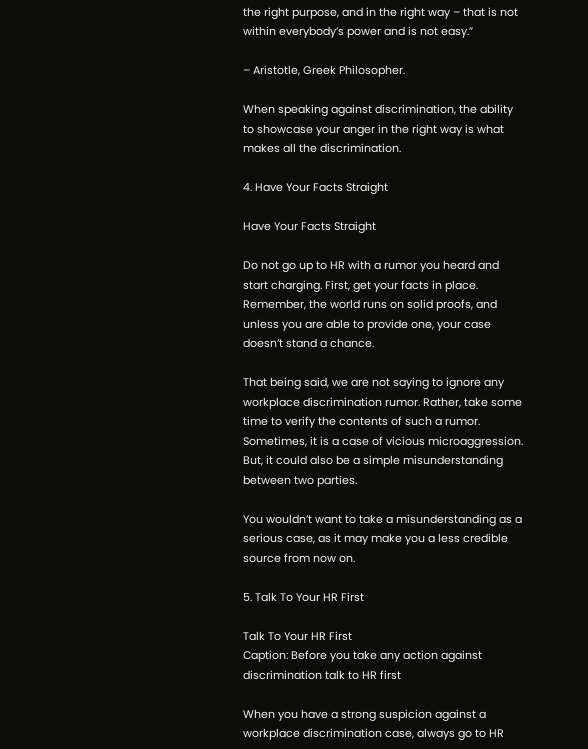the right purpose, and in the right way – that is not within everybody’s power and is not easy.”

– Aristotle, Greek Philosopher.

When speaking against discrimination, the ability to showcase your anger in the right way is what makes all the discrimination.

4. Have Your Facts Straight

Have Your Facts Straight

Do not go up to HR with a rumor you heard and start charging. First, get your facts in place. Remember, the world runs on solid proofs, and unless you are able to provide one, your case doesn’t stand a chance.

That being said, we are not saying to ignore any workplace discrimination rumor. Rather, take some time to verify the contents of such a rumor. Sometimes, it is a case of vicious microaggression. But, it could also be a simple misunderstanding between two parties.

You wouldn’t want to take a misunderstanding as a serious case, as it may make you a less credible source from now on.

5. Talk To Your HR First

Talk To Your HR First
Caption: Before you take any action against discrimination talk to HR first

When you have a strong suspicion against a workplace discrimination case, always go to HR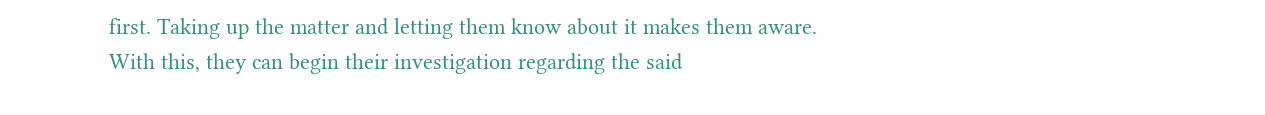first. Taking up the matter and letting them know about it makes them aware. With this, they can begin their investigation regarding the said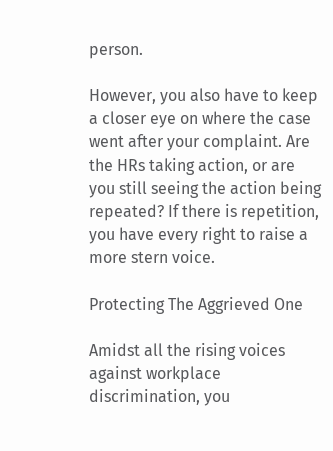person.

However, you also have to keep a closer eye on where the case went after your complaint. Are the HRs taking action, or are you still seeing the action being repeated? If there is repetition, you have every right to raise a more stern voice.

Protecting The Aggrieved One

Amidst all the rising voices against workplace discrimination, you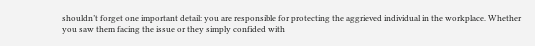shouldn’t forget one important detail: you are responsible for protecting the aggrieved individual in the workplace. Whether you saw them facing the issue or they simply confided with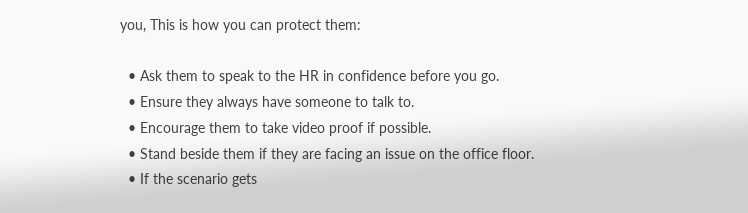you, This is how you can protect them:

  • Ask them to speak to the HR in confidence before you go.
  • Ensure they always have someone to talk to.
  • Encourage them to take video proof if possible.
  • Stand beside them if they are facing an issue on the office floor.
  • If the scenario gets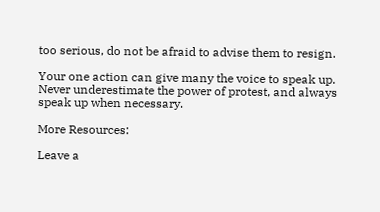too serious, do not be afraid to advise them to resign.

Your one action can give many the voice to speak up. Never underestimate the power of protest, and always speak up when necessary.

More Resources:

Leave a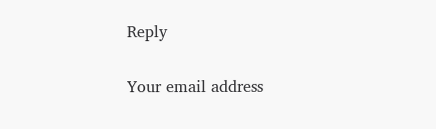Reply

Your email address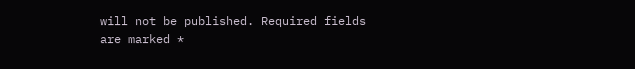will not be published. Required fields are marked *